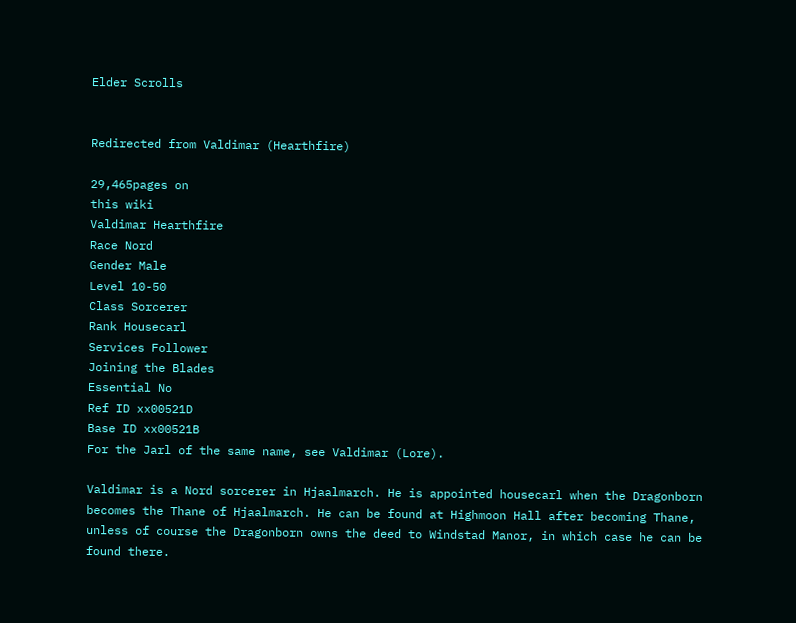Elder Scrolls


Redirected from Valdimar (Hearthfire)

29,465pages on
this wiki
Valdimar Hearthfire
Race Nord
Gender Male
Level 10-50
Class Sorcerer
Rank Housecarl
Services Follower
Joining the Blades
Essential No
Ref ID xx00521D
Base ID xx00521B
For the Jarl of the same name, see Valdimar (Lore).

Valdimar is a Nord sorcerer in Hjaalmarch. He is appointed housecarl when the Dragonborn becomes the Thane of Hjaalmarch. He can be found at Highmoon Hall after becoming Thane, unless of course the Dragonborn owns the deed to Windstad Manor, in which case he can be found there.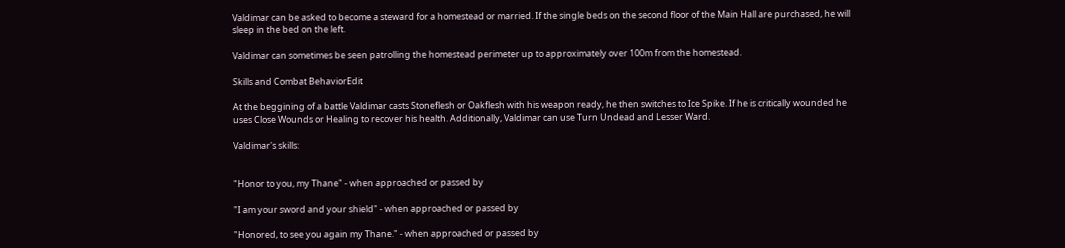Valdimar can be asked to become a steward for a homestead or married. If the single beds on the second floor of the Main Hall are purchased, he will sleep in the bed on the left.

Valdimar can sometimes be seen patrolling the homestead perimeter up to approximately over 100m from the homestead.

Skills and Combat BehaviorEdit

At the beggining of a battle Valdimar casts Stoneflesh or Oakflesh with his weapon ready, he then switches to Ice Spike. If he is critically wounded he uses Close Wounds or Healing to recover his health. Additionally, Valdimar can use Turn Undead and Lesser Ward.

Valdimar's skills:


"Honor to you, my Thane" - when approached or passed by

"I am your sword and your shield" - when approached or passed by

"Honored, to see you again my Thane." - when approached or passed by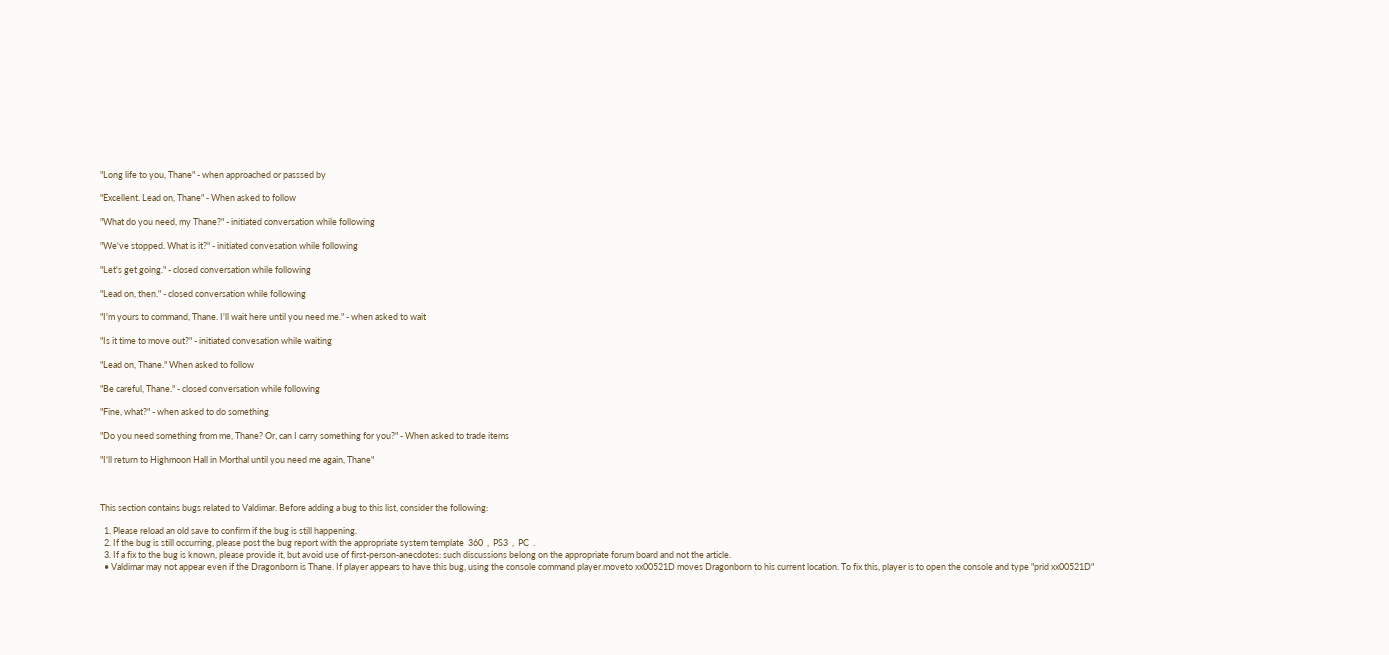"Long life to you, Thane" - when approached or passsed by

"Excellent. Lead on, Thane" - When asked to follow

"What do you need, my Thane?" - initiated conversation while following

"We've stopped. What is it?" - initiated convesation while following

"Let's get going." - closed conversation while following

"Lead on, then." - closed conversation while following

"I'm yours to command, Thane. I'll wait here until you need me." - when asked to wait

"Is it time to move out?" - initiated convesation while waiting

"Lead on, Thane." When asked to follow

"Be careful, Thane." - closed conversation while following

"Fine, what?" - when asked to do something

"Do you need something from me, Thane? Or, can I carry something for you?" - When asked to trade items

"I'll return to Highmoon Hall in Morthal until you need me again, Thane"



This section contains bugs related to Valdimar. Before adding a bug to this list, consider the following:

  1. Please reload an old save to confirm if the bug is still happening.
  2. If the bug is still occurring, please post the bug report with the appropriate system template  360  ,  PS3  ,  PC  .
  3. If a fix to the bug is known, please provide it, but avoid use of first-person-anecdotes: such discussions belong on the appropriate forum board and not the article.
  • Valdimar may not appear even if the Dragonborn is Thane. If player appears to have this bug, using the console command player.moveto xx00521D moves Dragonborn to his current location. To fix this, player is to open the console and type "prid xx00521D"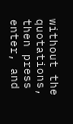without the quotations, then press enter, and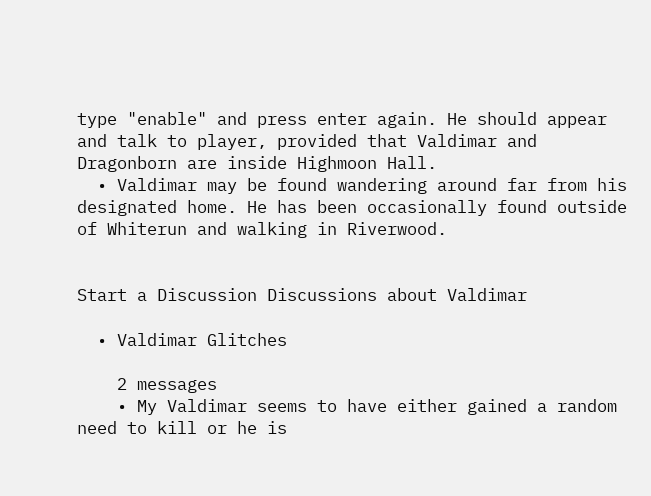type "enable" and press enter again. He should appear and talk to player, provided that Valdimar and Dragonborn are inside Highmoon Hall.
  • Valdimar may be found wandering around far from his designated home. He has been occasionally found outside of Whiterun and walking in Riverwood.


Start a Discussion Discussions about Valdimar

  • Valdimar Glitches

    2 messages
    • My Valdimar seems to have either gained a random need to kill or he is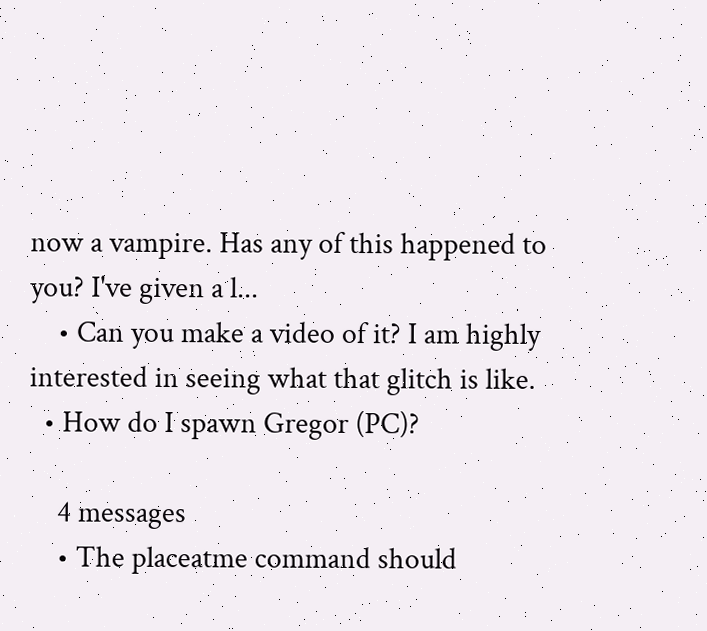now a vampire. Has any of this happened to you? I've given a l...
    • Can you make a video of it? I am highly interested in seeing what that glitch is like.
  • How do I spawn Gregor (PC)?

    4 messages
    • The placeatme command should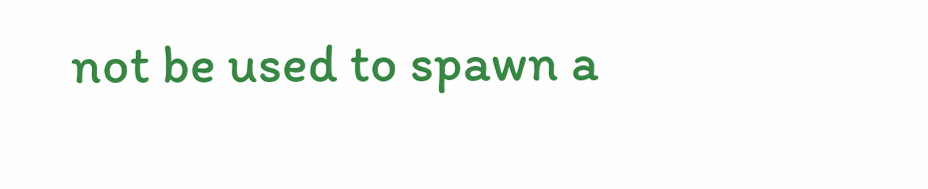not be used to spawn a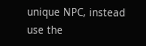unique NPC, instead use the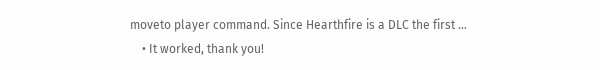moveto player command. Since Hearthfire is a DLC the first ...
    • It worked, thank you!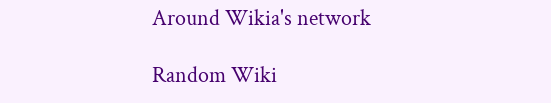Around Wikia's network

Random Wiki